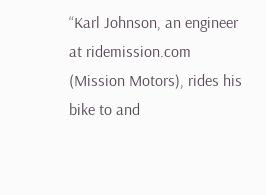“Karl Johnson, an engineer at ridemission.com (Mission Motors), rides his bike to and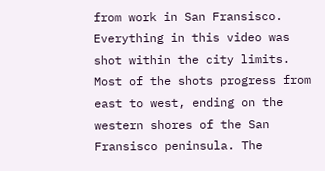from work in San Fransisco. Everything in this video was shot within the city limits. Most of the shots progress from east to west, ending on the western shores of the San Fransisco peninsula. The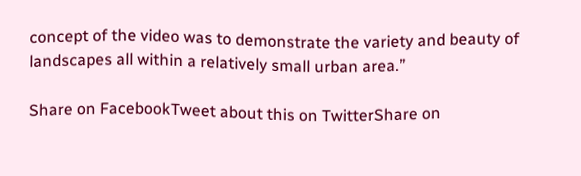concept of the video was to demonstrate the variety and beauty of landscapes all within a relatively small urban area.”

Share on FacebookTweet about this on TwitterShare on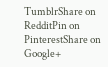TumblrShare on RedditPin on PinterestShare on Google+